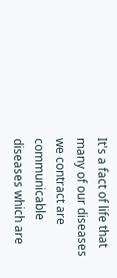It's a fact of life that many of our diseases we contract are communicable diseases which are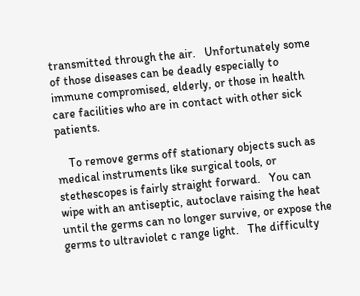transmitted through the air.   Unfortunately some of those diseases can be deadly especially to immune compromised, elderly, or those in health care facilities who are in contact with other sick patients.

    To remove germs off stationary objects such as medical instruments like surgical tools, or stethescopes is fairly straight forward.   You can wipe with an antiseptic, autoclave raising the heat until the germs can no longer survive, or expose the germs to ultraviolet c range light.   The difficulty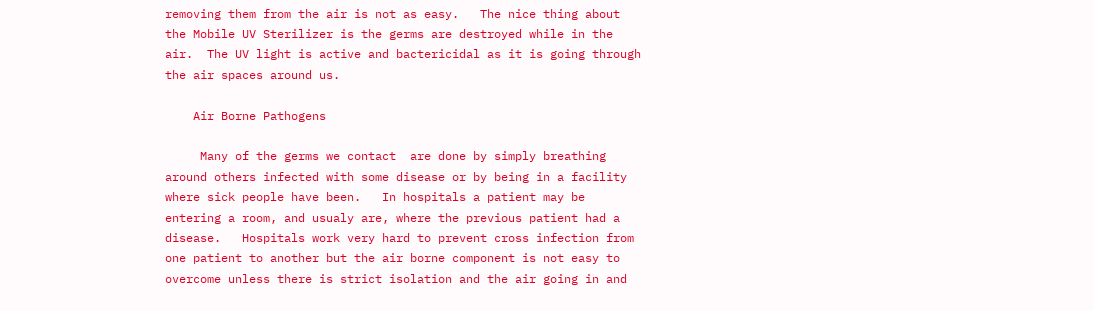removing them from the air is not as easy.   The nice thing about the Mobile UV Sterilizer is the germs are destroyed while in the air.  The UV light is active and bactericidal as it is going through the air spaces around us.

    Air Borne Pathogens

     Many of the germs we contact  are done by simply breathing around others infected with some disease or by being in a facility where sick people have been.   In hospitals a patient may be entering a room, and usualy are, where the previous patient had a  disease.   Hospitals work very hard to prevent cross infection from one patient to another but the air borne component is not easy to overcome unless there is strict isolation and the air going in and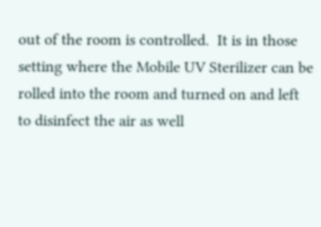out of the room is controlled.  It is in those setting where the Mobile UV Sterilizer can be rolled into the room and turned on and left to disinfect the air as well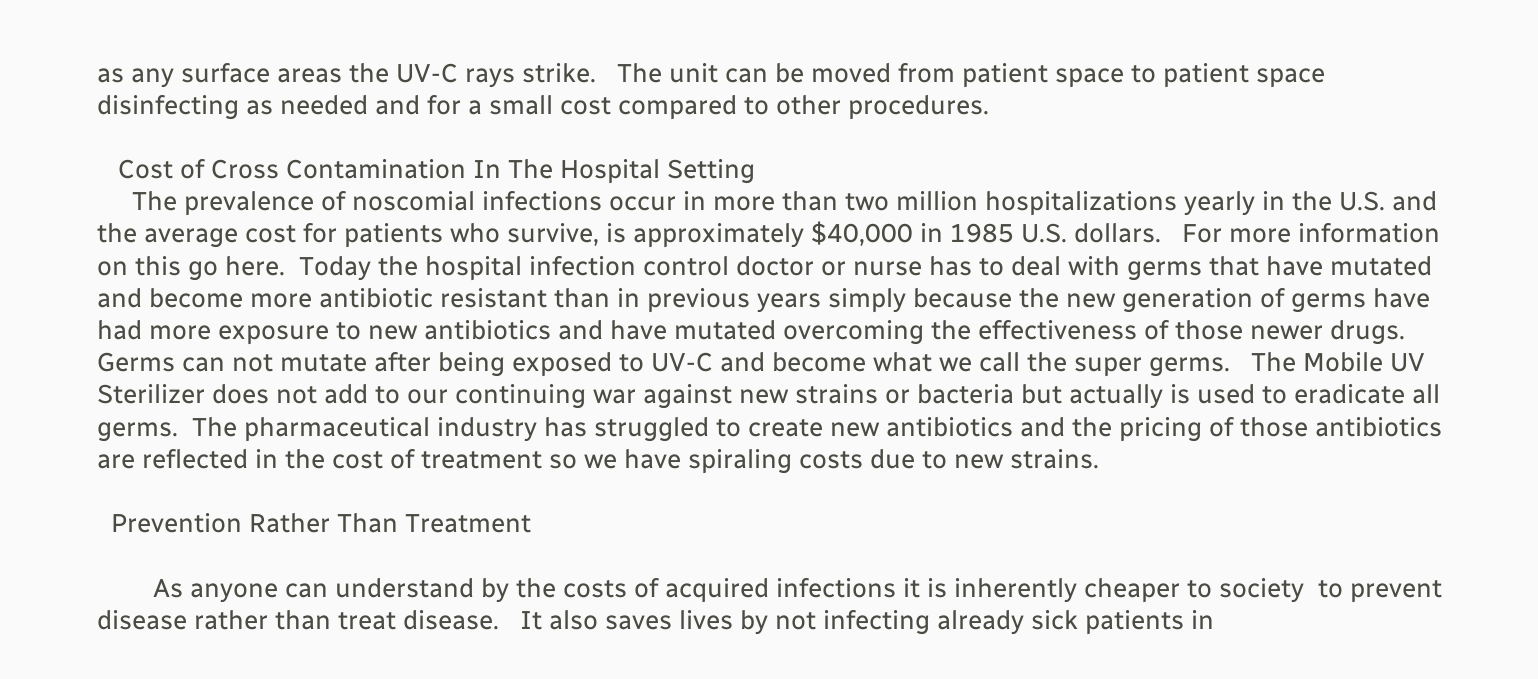as any surface areas the UV-C rays strike.   The unit can be moved from patient space to patient space disinfecting as needed and for a small cost compared to other procedures.

   Cost of Cross Contamination In The Hospital Setting
     The prevalence of noscomial infections occur in more than two million hospitalizations yearly in the U.S. and the average cost for patients who survive, is approximately $40,000 in 1985 U.S. dollars.   For more information on this go here.  Today the hospital infection control doctor or nurse has to deal with germs that have mutated and become more antibiotic resistant than in previous years simply because the new generation of germs have had more exposure to new antibiotics and have mutated overcoming the effectiveness of those newer drugs.   Germs can not mutate after being exposed to UV-C and become what we call the super germs.   The Mobile UV Sterilizer does not add to our continuing war against new strains or bacteria but actually is used to eradicate all germs.  The pharmaceutical industry has struggled to create new antibiotics and the pricing of those antibiotics are reflected in the cost of treatment so we have spiraling costs due to new strains.

  Prevention Rather Than Treatment

        As anyone can understand by the costs of acquired infections it is inherently cheaper to society  to prevent disease rather than treat disease.   It also saves lives by not infecting already sick patients in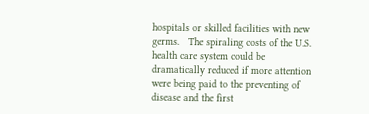hospitals or skilled facilities with new germs.   The spiraling costs of the U.S. health care system could be dramatically reduced if more attention were being paid to the preventing of disease and the first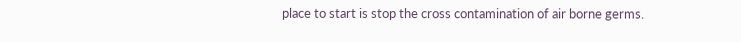place to start is stop the cross contamination of air borne germs.